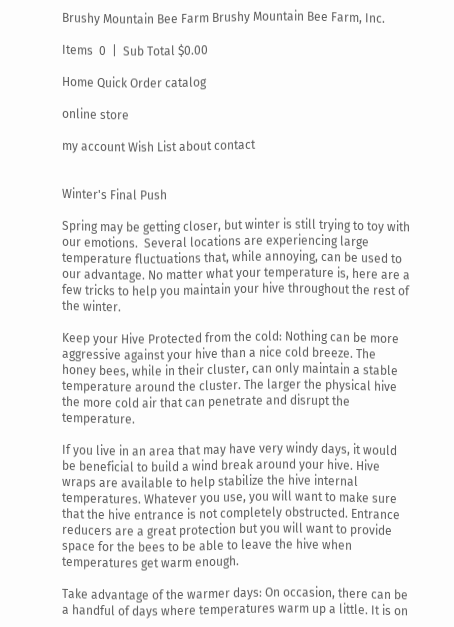Brushy Mountain Bee Farm Brushy Mountain Bee Farm, Inc.

Items  0  |  Sub Total $0.00

Home Quick Order catalog

online store

my account Wish List about contact


Winter's Final Push

Spring may be getting closer, but winter is still trying to toy with our emotions.  Several locations are experiencing large temperature fluctuations that, while annoying, can be used to our advantage. No matter what your temperature is, here are a few tricks to help you maintain your hive throughout the rest of the winter.

Keep your Hive Protected from the cold: Nothing can be more aggressive against your hive than a nice cold breeze. The honey bees, while in their cluster, can only maintain a stable temperature around the cluster. The larger the physical hive the more cold air that can penetrate and disrupt the temperature.

If you live in an area that may have very windy days, it would be beneficial to build a wind break around your hive. Hive wraps are available to help stabilize the hive internal temperatures. Whatever you use, you will want to make sure that the hive entrance is not completely obstructed. Entrance reducers are a great protection but you will want to provide space for the bees to be able to leave the hive when temperatures get warm enough.

Take advantage of the warmer days: On occasion, there can be a handful of days where temperatures warm up a little. It is on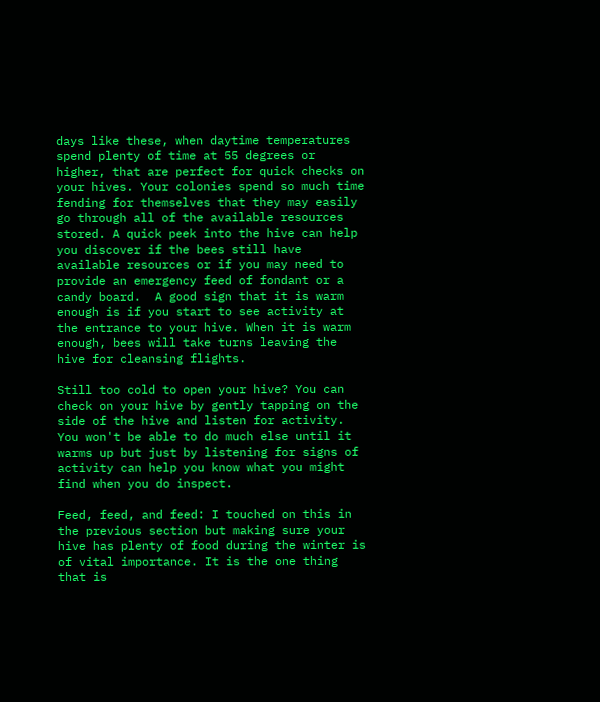days like these, when daytime temperatures spend plenty of time at 55 degrees or higher, that are perfect for quick checks on your hives. Your colonies spend so much time fending for themselves that they may easily go through all of the available resources stored. A quick peek into the hive can help you discover if the bees still have available resources or if you may need to provide an emergency feed of fondant or a candy board.  A good sign that it is warm enough is if you start to see activity at the entrance to your hive. When it is warm enough, bees will take turns leaving the hive for cleansing flights.

Still too cold to open your hive? You can check on your hive by gently tapping on the side of the hive and listen for activity. You won't be able to do much else until it warms up but just by listening for signs of activity can help you know what you might find when you do inspect.

Feed, feed, and feed: I touched on this in the previous section but making sure your hive has plenty of food during the winter is of vital importance. It is the one thing that is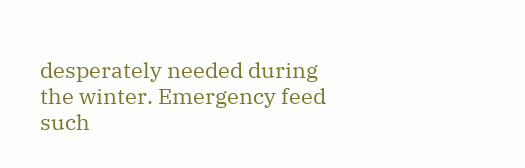desperately needed during the winter. Emergency feed such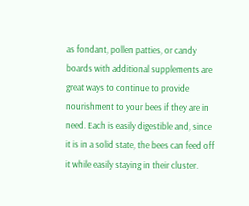as fondant, pollen patties, or candy boards with additional supplements are great ways to continue to provide nourishment to your bees if they are in need. Each is easily digestible and, since it is in a solid state, the bees can feed off it while easily staying in their cluster.